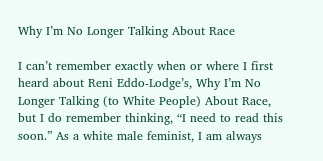Why I’m No Longer Talking About Race

I can’t remember exactly when or where I first heard about Reni Eddo-Lodge’s, Why I’m No Longer Talking (to White People) About Race, but I do remember thinking, “I need to read this soon.” As a white male feminist, I am always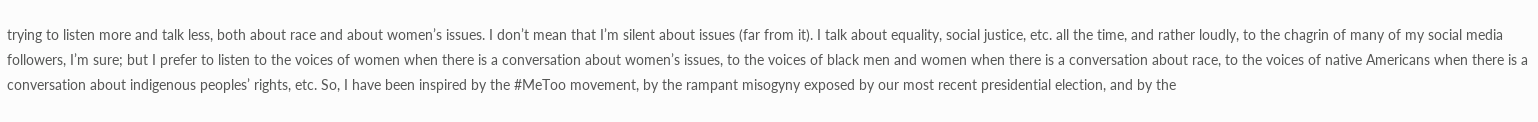trying to listen more and talk less, both about race and about women’s issues. I don’t mean that I’m silent about issues (far from it). I talk about equality, social justice, etc. all the time, and rather loudly, to the chagrin of many of my social media followers, I’m sure; but I prefer to listen to the voices of women when there is a conversation about women’s issues, to the voices of black men and women when there is a conversation about race, to the voices of native Americans when there is a conversation about indigenous peoples’ rights, etc. So, I have been inspired by the #MeToo movement, by the rampant misogyny exposed by our most recent presidential election, and by the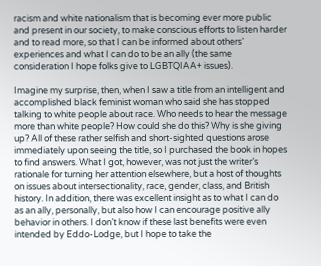racism and white nationalism that is becoming ever more public and present in our society, to make conscious efforts to listen harder and to read more, so that I can be informed about others’ experiences and what I can do to be an ally (the same consideration I hope folks give to LGBTQIAA+ issues).

Imagine my surprise, then, when I saw a title from an intelligent and accomplished black feminist woman who said she has stopped talking to white people about race. Who needs to hear the message more than white people? How could she do this? Why is she giving up? All of these rather selfish and short-sighted questions arose immediately upon seeing the title, so I purchased the book in hopes to find answers. What I got, however, was not just the writer’s rationale for turning her attention elsewhere, but a host of thoughts on issues about intersectionality, race, gender, class, and British history. In addition, there was excellent insight as to what I can do as an ally, personally, but also how I can encourage positive ally behavior in others. I don’t know if these last benefits were even intended by Eddo-Lodge, but I hope to take the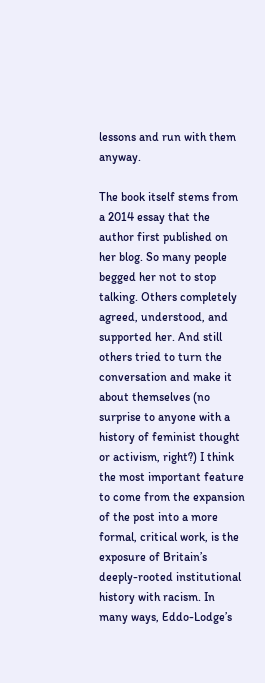lessons and run with them anyway.

The book itself stems from a 2014 essay that the author first published on her blog. So many people begged her not to stop talking. Others completely agreed, understood, and supported her. And still others tried to turn the conversation and make it about themselves (no surprise to anyone with a history of feminist thought or activism, right?) I think the most important feature to come from the expansion of the post into a more formal, critical work, is the exposure of Britain’s deeply-rooted institutional history with racism. In many ways, Eddo-Lodge’s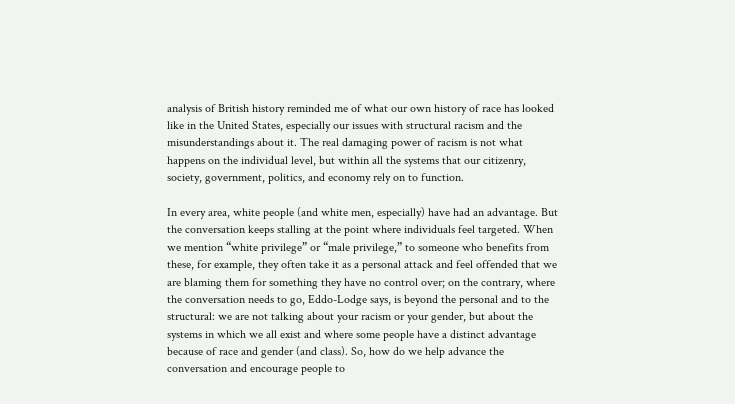analysis of British history reminded me of what our own history of race has looked like in the United States, especially our issues with structural racism and the misunderstandings about it. The real damaging power of racism is not what happens on the individual level, but within all the systems that our citizenry, society, government, politics, and economy rely on to function.

In every area, white people (and white men, especially) have had an advantage. But the conversation keeps stalling at the point where individuals feel targeted. When we mention “white privilege” or “male privilege,” to someone who benefits from these, for example, they often take it as a personal attack and feel offended that we are blaming them for something they have no control over; on the contrary, where the conversation needs to go, Eddo-Lodge says, is beyond the personal and to the structural: we are not talking about your racism or your gender, but about the systems in which we all exist and where some people have a distinct advantage because of race and gender (and class). So, how do we help advance the conversation and encourage people to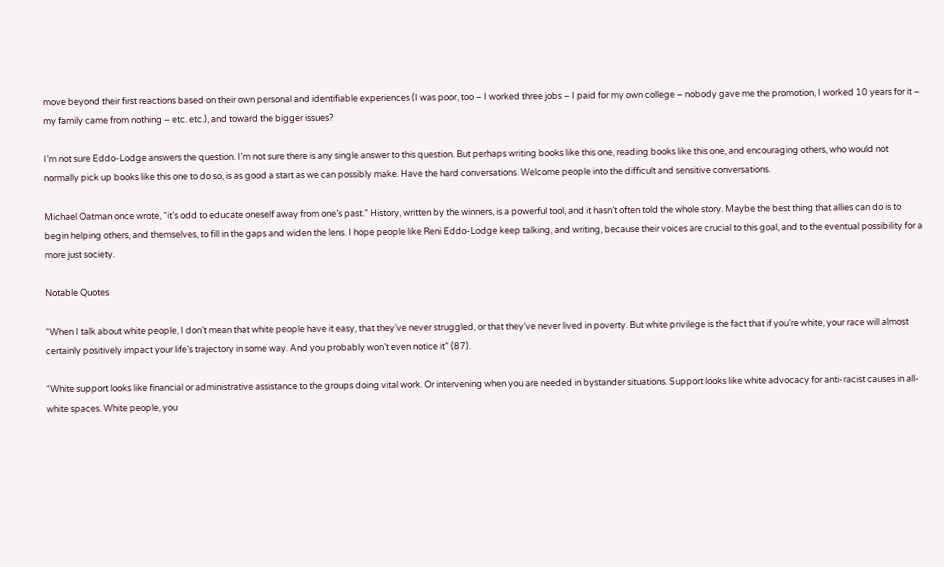move beyond their first reactions based on their own personal and identifiable experiences (I was poor, too – I worked three jobs – I paid for my own college – nobody gave me the promotion, I worked 10 years for it –  my family came from nothing – etc. etc.), and toward the bigger issues?

I’m not sure Eddo-Lodge answers the question. I’m not sure there is any single answer to this question. But perhaps writing books like this one, reading books like this one, and encouraging others, who would not normally pick up books like this one to do so, is as good a start as we can possibly make. Have the hard conversations. Welcome people into the difficult and sensitive conversations.

Michael Oatman once wrote, “it’s odd to educate oneself away from one’s past.” History, written by the winners, is a powerful tool, and it hasn’t often told the whole story. Maybe the best thing that allies can do is to begin helping others, and themselves, to fill in the gaps and widen the lens. I hope people like Reni Eddo-Lodge keep talking, and writing, because their voices are crucial to this goal, and to the eventual possibility for a more just society.

Notable Quotes

“When I talk about white people, I don’t mean that white people have it easy, that they’ve never struggled, or that they’ve never lived in poverty. But white privilege is the fact that if you’re white, your race will almost certainly positively impact your life’s trajectory in some way. And you probably won’t even notice it” (87).

“White support looks like financial or administrative assistance to the groups doing vital work. Or intervening when you are needed in bystander situations. Support looks like white advocacy for anti-racist causes in all-white spaces. White people, you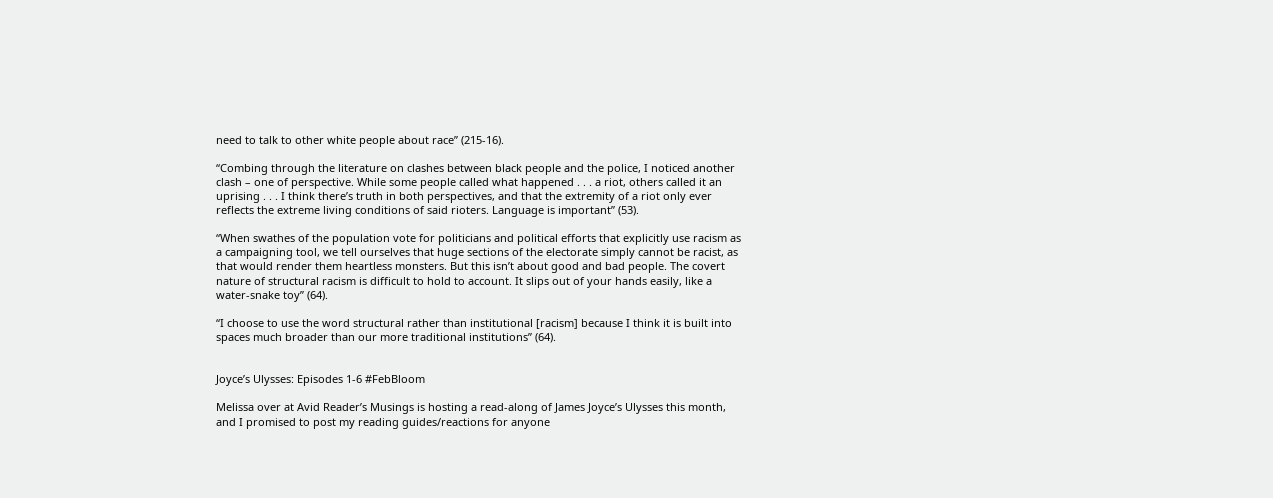need to talk to other white people about race” (215-16).

“Combing through the literature on clashes between black people and the police, I noticed another clash – one of perspective. While some people called what happened . . . a riot, others called it an uprising . . . I think there’s truth in both perspectives, and that the extremity of a riot only ever reflects the extreme living conditions of said rioters. Language is important” (53).

“When swathes of the population vote for politicians and political efforts that explicitly use racism as a campaigning tool, we tell ourselves that huge sections of the electorate simply cannot be racist, as that would render them heartless monsters. But this isn’t about good and bad people. The covert nature of structural racism is difficult to hold to account. It slips out of your hands easily, like a water-snake toy” (64).

“I choose to use the word structural rather than institutional [racism] because I think it is built into spaces much broader than our more traditional institutions” (64).


Joyce’s Ulysses: Episodes 1-6 #FebBloom

Melissa over at Avid Reader’s Musings is hosting a read-along of James Joyce’s Ulysses this month, and I promised to post my reading guides/reactions for anyone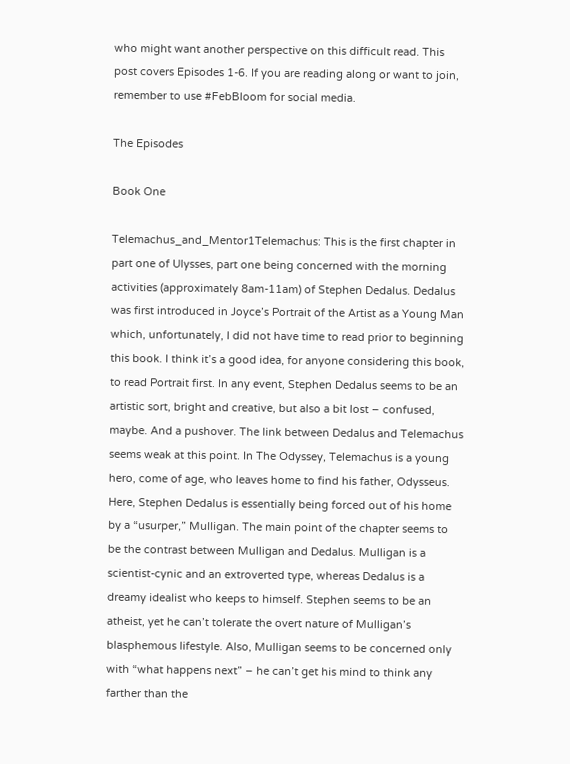who might want another perspective on this difficult read. This post covers Episodes 1-6. If you are reading along or want to join, remember to use #FebBloom for social media.

The Episodes

Book One

Telemachus_and_Mentor1Telemachus: This is the first chapter in part one of Ulysses, part one being concerned with the morning activities (approximately 8am-11am) of Stephen Dedalus. Dedalus was first introduced in Joyce’s Portrait of the Artist as a Young Man which, unfortunately, I did not have time to read prior to beginning this book. I think it’s a good idea, for anyone considering this book, to read Portrait first. In any event, Stephen Dedalus seems to be an artistic sort, bright and creative, but also a bit lost – confused, maybe. And a pushover. The link between Dedalus and Telemachus seems weak at this point. In The Odyssey, Telemachus is a young hero, come of age, who leaves home to find his father, Odysseus. Here, Stephen Dedalus is essentially being forced out of his home by a “usurper,” Mulligan. The main point of the chapter seems to be the contrast between Mulligan and Dedalus. Mulligan is a scientist-cynic and an extroverted type, whereas Dedalus is a dreamy idealist who keeps to himself. Stephen seems to be an atheist, yet he can’t tolerate the overt nature of Mulligan’s blasphemous lifestyle. Also, Mulligan seems to be concerned only with “what happens next” – he can’t get his mind to think any farther than the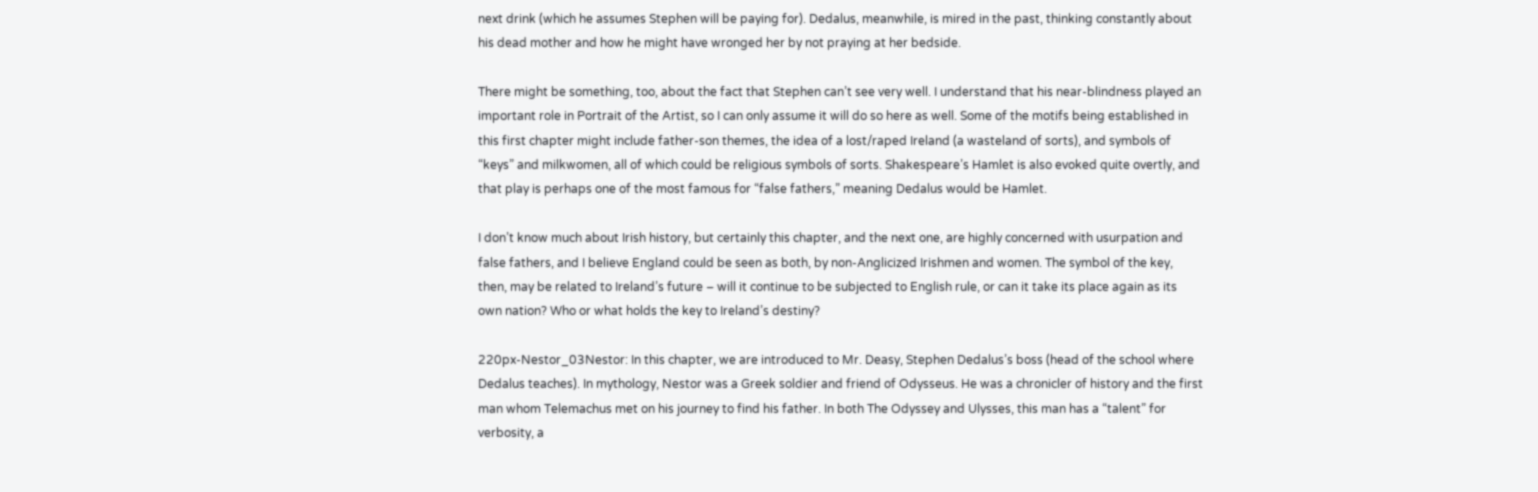next drink (which he assumes Stephen will be paying for). Dedalus, meanwhile, is mired in the past, thinking constantly about his dead mother and how he might have wronged her by not praying at her bedside.

There might be something, too, about the fact that Stephen can’t see very well. I understand that his near-blindness played an important role in Portrait of the Artist, so I can only assume it will do so here as well. Some of the motifs being established in this first chapter might include father-son themes, the idea of a lost/raped Ireland (a wasteland of sorts), and symbols of “keys” and milkwomen, all of which could be religious symbols of sorts. Shakespeare’s Hamlet is also evoked quite overtly, and that play is perhaps one of the most famous for “false fathers,” meaning Dedalus would be Hamlet.

I don’t know much about Irish history, but certainly this chapter, and the next one, are highly concerned with usurpation and false fathers, and I believe England could be seen as both, by non-Anglicized Irishmen and women. The symbol of the key, then, may be related to Ireland’s future – will it continue to be subjected to English rule, or can it take its place again as its own nation? Who or what holds the key to Ireland’s destiny?

220px-Nestor_03Nestor: In this chapter, we are introduced to Mr. Deasy, Stephen Dedalus’s boss (head of the school where Dedalus teaches). In mythology, Nestor was a Greek soldier and friend of Odysseus. He was a chronicler of history and the first man whom Telemachus met on his journey to find his father. In both The Odyssey and Ulysses, this man has a “talent” for verbosity, a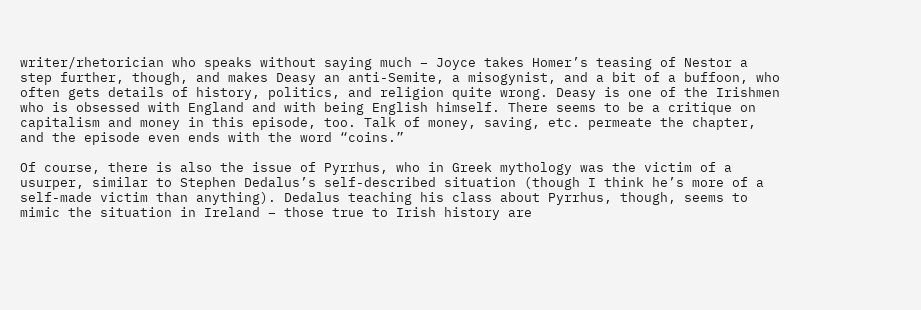writer/rhetorician who speaks without saying much – Joyce takes Homer’s teasing of Nestor a step further, though, and makes Deasy an anti-Semite, a misogynist, and a bit of a buffoon, who often gets details of history, politics, and religion quite wrong. Deasy is one of the Irishmen who is obsessed with England and with being English himself. There seems to be a critique on capitalism and money in this episode, too. Talk of money, saving, etc. permeate the chapter, and the episode even ends with the word “coins.”

Of course, there is also the issue of Pyrrhus, who in Greek mythology was the victim of a usurper, similar to Stephen Dedalus’s self-described situation (though I think he’s more of a self-made victim than anything). Dedalus teaching his class about Pyrrhus, though, seems to mimic the situation in Ireland – those true to Irish history are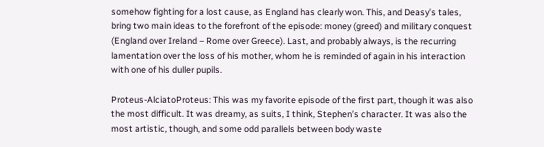somehow fighting for a lost cause, as England has clearly won. This, and Deasy’s tales, bring two main ideas to the forefront of the episode: money (greed) and military conquest (England over Ireland – Rome over Greece). Last, and probably always, is the recurring lamentation over the loss of his mother, whom he is reminded of again in his interaction with one of his duller pupils.

Proteus-AlciatoProteus: This was my favorite episode of the first part, though it was also the most difficult. It was dreamy, as suits, I think, Stephen’s character. It was also the most artistic, though, and some odd parallels between body waste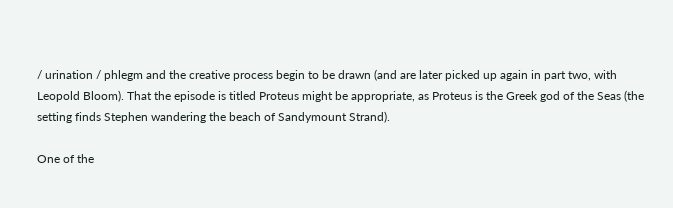/ urination / phlegm and the creative process begin to be drawn (and are later picked up again in part two, with Leopold Bloom). That the episode is titled Proteus might be appropriate, as Proteus is the Greek god of the Seas (the setting finds Stephen wandering the beach of Sandymount Strand).

One of the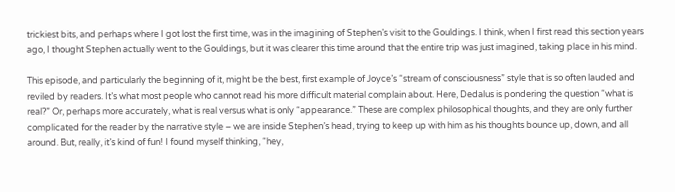trickiest bits, and perhaps where I got lost the first time, was in the imagining of Stephen’s visit to the Gouldings. I think, when I first read this section years ago, I thought Stephen actually went to the Gouldings, but it was clearer this time around that the entire trip was just imagined, taking place in his mind.

This episode, and particularly the beginning of it, might be the best, first example of Joyce’s “stream of consciousness” style that is so often lauded and reviled by readers. It’s what most people who cannot read his more difficult material complain about. Here, Dedalus is pondering the question “what is real?” Or, perhaps more accurately, what is real versus what is only “appearance.” These are complex philosophical thoughts, and they are only further complicated for the reader by the narrative style – we are inside Stephen’s head, trying to keep up with him as his thoughts bounce up, down, and all around. But, really, it’s kind of fun! I found myself thinking, “hey,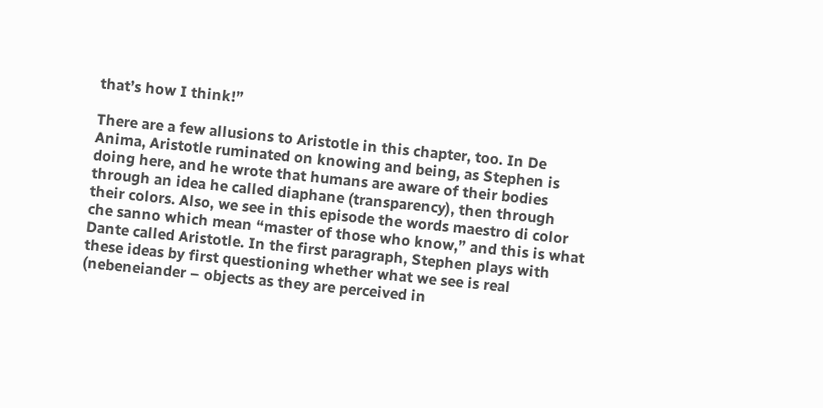that’s how I think!”

There are a few allusions to Aristotle in this chapter, too. In De Anima, Aristotle ruminated on knowing and being, as Stephen is doing here, and he wrote that humans are aware of their bodies through an idea he called diaphane (transparency), then through their colors. Also, we see in this episode the words maestro di color che sanno which mean “master of those who know,” and this is what Dante called Aristotle. In the first paragraph, Stephen plays with these ideas by first questioning whether what we see is real (nebeneiander – objects as they are perceived in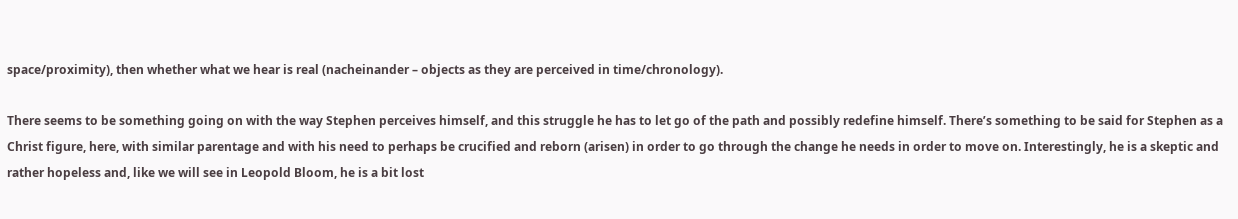space/proximity), then whether what we hear is real (nacheinander – objects as they are perceived in time/chronology).

There seems to be something going on with the way Stephen perceives himself, and this struggle he has to let go of the path and possibly redefine himself. There’s something to be said for Stephen as a Christ figure, here, with similar parentage and with his need to perhaps be crucified and reborn (arisen) in order to go through the change he needs in order to move on. Interestingly, he is a skeptic and rather hopeless and, like we will see in Leopold Bloom, he is a bit lost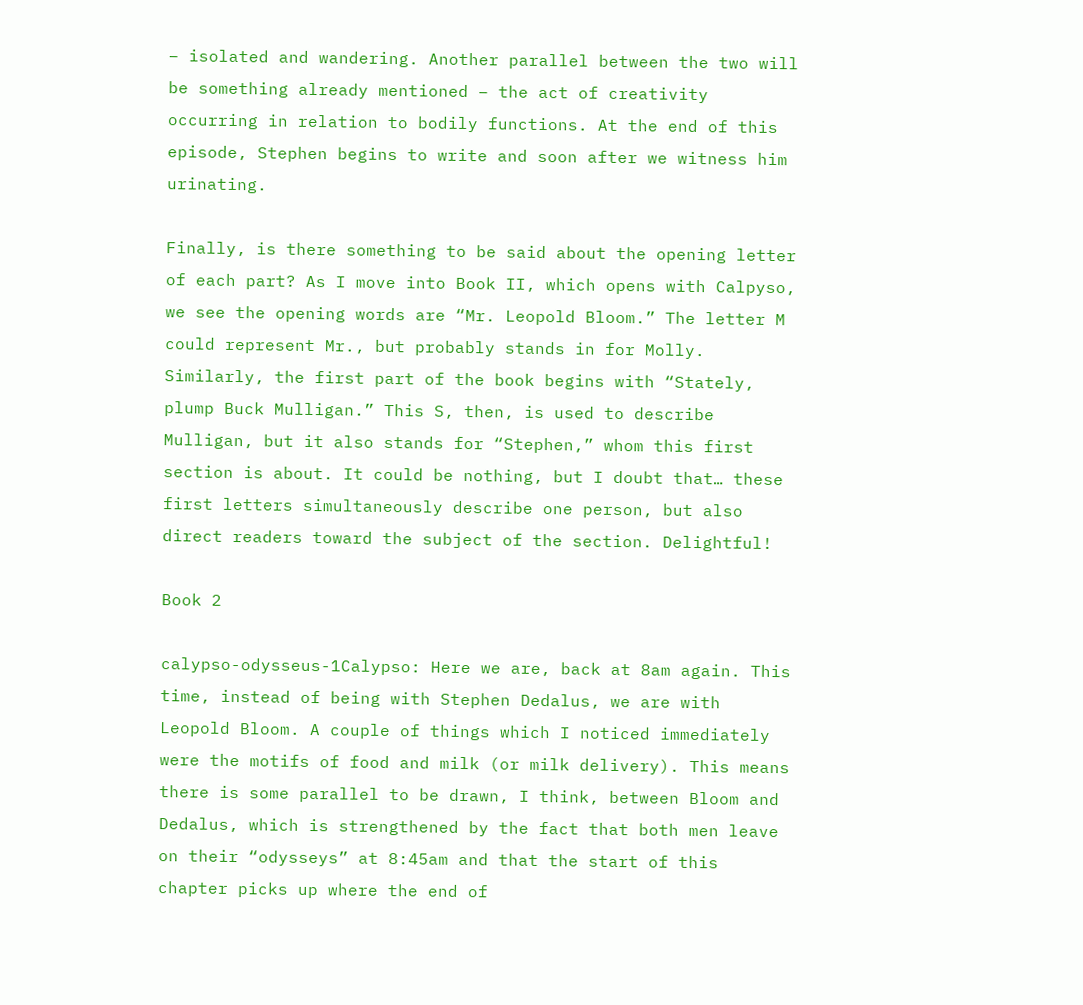– isolated and wandering. Another parallel between the two will be something already mentioned – the act of creativity occurring in relation to bodily functions. At the end of this episode, Stephen begins to write and soon after we witness him urinating.

Finally, is there something to be said about the opening letter of each part? As I move into Book II, which opens with Calpyso, we see the opening words are “Mr. Leopold Bloom.” The letter M could represent Mr., but probably stands in for Molly. Similarly, the first part of the book begins with “Stately, plump Buck Mulligan.” This S, then, is used to describe Mulligan, but it also stands for “Stephen,” whom this first section is about. It could be nothing, but I doubt that… these first letters simultaneously describe one person, but also direct readers toward the subject of the section. Delightful!

Book 2

calypso-odysseus-1Calypso: Here we are, back at 8am again. This time, instead of being with Stephen Dedalus, we are with Leopold Bloom. A couple of things which I noticed immediately were the motifs of food and milk (or milk delivery). This means there is some parallel to be drawn, I think, between Bloom and Dedalus, which is strengthened by the fact that both men leave on their “odysseys” at 8:45am and that the start of this chapter picks up where the end of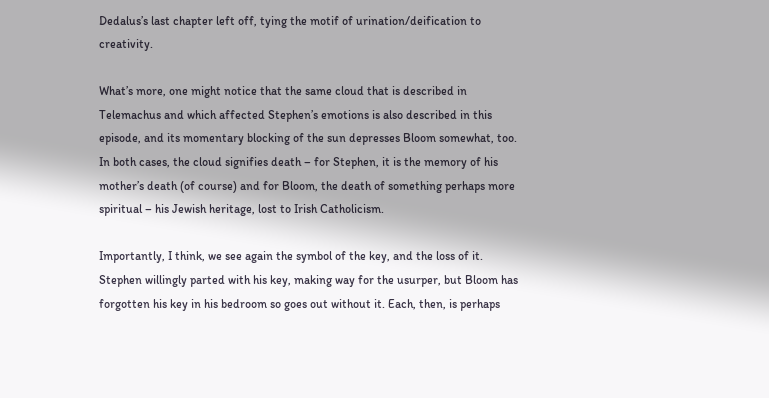Dedalus’s last chapter left off, tying the motif of urination/deification to creativity.

What’s more, one might notice that the same cloud that is described in Telemachus and which affected Stephen’s emotions is also described in this episode, and its momentary blocking of the sun depresses Bloom somewhat, too. In both cases, the cloud signifies death – for Stephen, it is the memory of his mother’s death (of course) and for Bloom, the death of something perhaps more spiritual – his Jewish heritage, lost to Irish Catholicism.

Importantly, I think, we see again the symbol of the key, and the loss of it. Stephen willingly parted with his key, making way for the usurper, but Bloom has forgotten his key in his bedroom so goes out without it. Each, then, is perhaps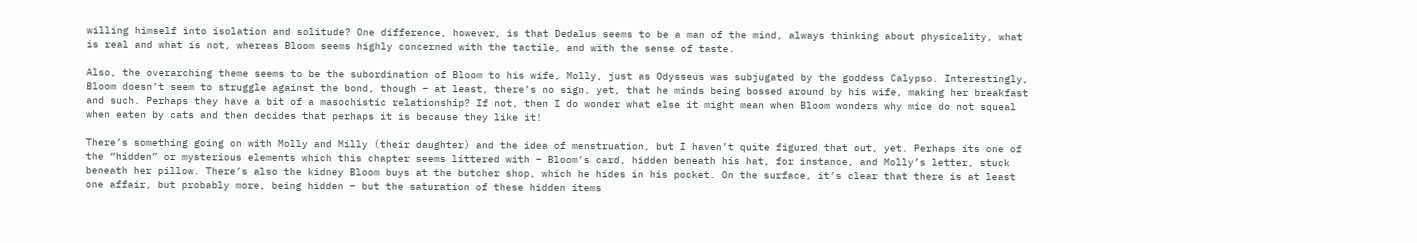willing himself into isolation and solitude? One difference, however, is that Dedalus seems to be a man of the mind, always thinking about physicality, what is real and what is not, whereas Bloom seems highly concerned with the tactile, and with the sense of taste.

Also, the overarching theme seems to be the subordination of Bloom to his wife, Molly, just as Odysseus was subjugated by the goddess Calypso. Interestingly, Bloom doesn’t seem to struggle against the bond, though – at least, there’s no sign, yet, that he minds being bossed around by his wife, making her breakfast and such. Perhaps they have a bit of a masochistic relationship? If not, then I do wonder what else it might mean when Bloom wonders why mice do not squeal when eaten by cats and then decides that perhaps it is because they like it!

There’s something going on with Molly and Milly (their daughter) and the idea of menstruation, but I haven’t quite figured that out, yet. Perhaps its one of the “hidden” or mysterious elements which this chapter seems littered with – Bloom’s card, hidden beneath his hat, for instance, and Molly’s letter, stuck beneath her pillow. There’s also the kidney Bloom buys at the butcher shop, which he hides in his pocket. On the surface, it’s clear that there is at least one affair, but probably more, being hidden – but the saturation of these hidden items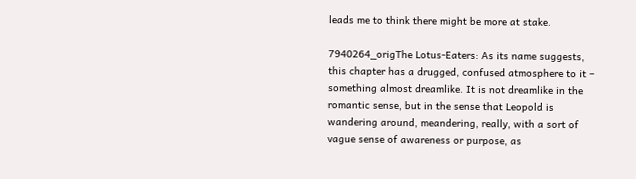leads me to think there might be more at stake.

7940264_origThe Lotus-Eaters: As its name suggests, this chapter has a drugged, confused atmosphere to it – something almost dreamlike. It is not dreamlike in the romantic sense, but in the sense that Leopold is wandering around, meandering, really, with a sort of vague sense of awareness or purpose, as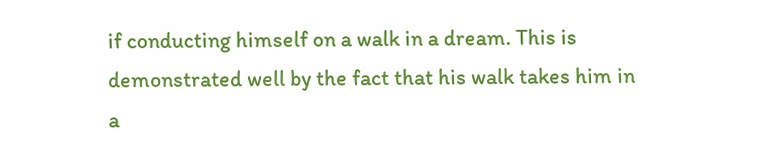if conducting himself on a walk in a dream. This is demonstrated well by the fact that his walk takes him in a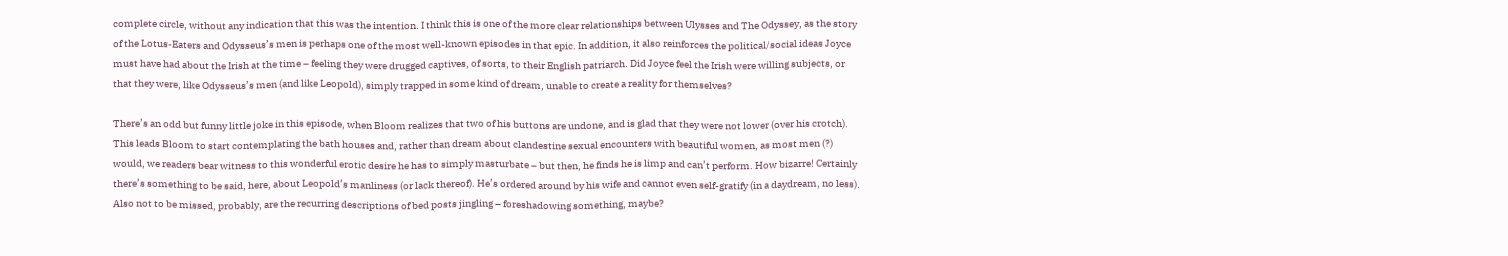complete circle, without any indication that this was the intention. I think this is one of the more clear relationships between Ulysses and The Odyssey, as the story of the Lotus-Eaters and Odysseus’s men is perhaps one of the most well-known episodes in that epic. In addition, it also reinforces the political/social ideas Joyce must have had about the Irish at the time – feeling they were drugged captives, of sorts, to their English patriarch. Did Joyce feel the Irish were willing subjects, or that they were, like Odysseus’s men (and like Leopold), simply trapped in some kind of dream, unable to create a reality for themselves?

There’s an odd but funny little joke in this episode, when Bloom realizes that two of his buttons are undone, and is glad that they were not lower (over his crotch). This leads Bloom to start contemplating the bath houses and, rather than dream about clandestine sexual encounters with beautiful women, as most men (?) would, we readers bear witness to this wonderful erotic desire he has to simply masturbate – but then, he finds he is limp and can’t perform. How bizarre! Certainly there’s something to be said, here, about Leopold’s manliness (or lack thereof). He’s ordered around by his wife and cannot even self-gratify (in a daydream, no less). Also not to be missed, probably, are the recurring descriptions of bed posts jingling – foreshadowing something, maybe?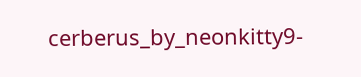cerberus_by_neonkitty9-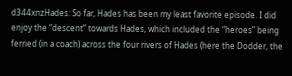d344xnzHades: So far, Hades has been my least favorite episode. I did enjoy the “descent” towards Hades, which included the “heroes” being ferried (in a coach) across the four rivers of Hades (here the Dodder, the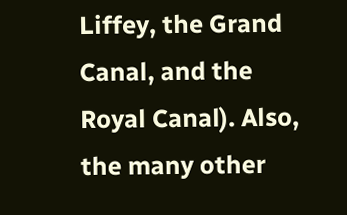Liffey, the Grand Canal, and the Royal Canal). Also, the many other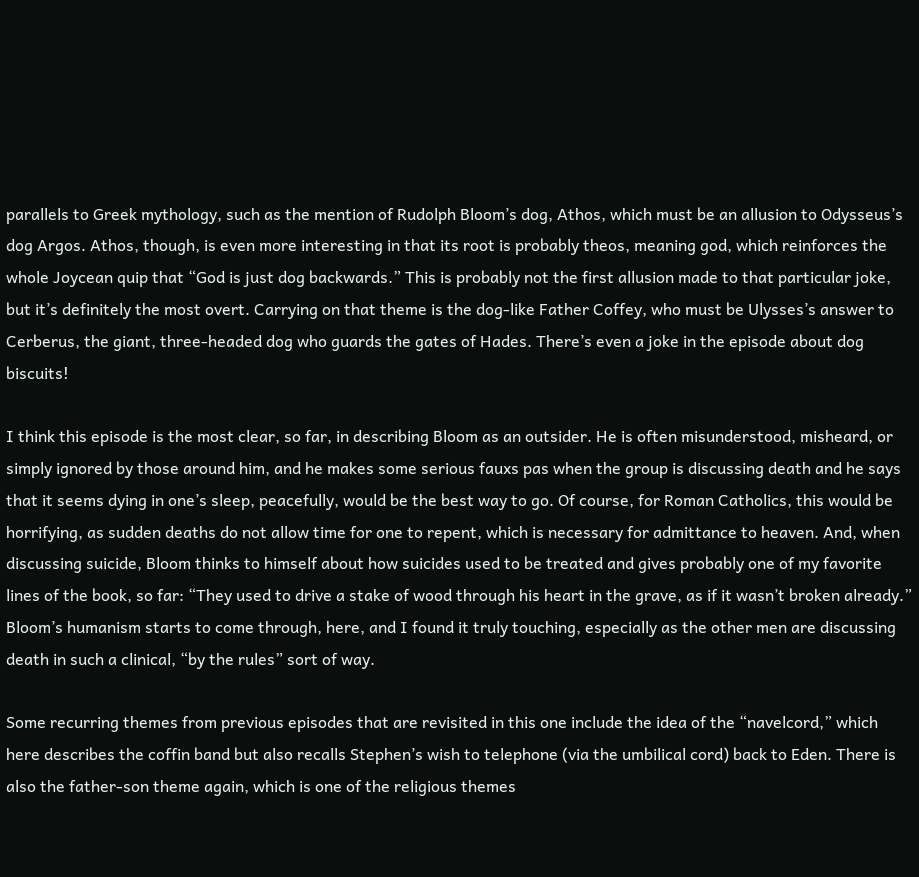parallels to Greek mythology, such as the mention of Rudolph Bloom’s dog, Athos, which must be an allusion to Odysseus’s dog Argos. Athos, though, is even more interesting in that its root is probably theos, meaning god, which reinforces the whole Joycean quip that “God is just dog backwards.” This is probably not the first allusion made to that particular joke, but it’s definitely the most overt. Carrying on that theme is the dog-like Father Coffey, who must be Ulysses’s answer to Cerberus, the giant, three-headed dog who guards the gates of Hades. There’s even a joke in the episode about dog biscuits!

I think this episode is the most clear, so far, in describing Bloom as an outsider. He is often misunderstood, misheard, or simply ignored by those around him, and he makes some serious fauxs pas when the group is discussing death and he says that it seems dying in one’s sleep, peacefully, would be the best way to go. Of course, for Roman Catholics, this would be horrifying, as sudden deaths do not allow time for one to repent, which is necessary for admittance to heaven. And, when discussing suicide, Bloom thinks to himself about how suicides used to be treated and gives probably one of my favorite lines of the book, so far: “They used to drive a stake of wood through his heart in the grave, as if it wasn’t broken already.” Bloom’s humanism starts to come through, here, and I found it truly touching, especially as the other men are discussing death in such a clinical, “by the rules” sort of way.

Some recurring themes from previous episodes that are revisited in this one include the idea of the “navelcord,” which here describes the coffin band but also recalls Stephen’s wish to telephone (via the umbilical cord) back to Eden. There is also the father-son theme again, which is one of the religious themes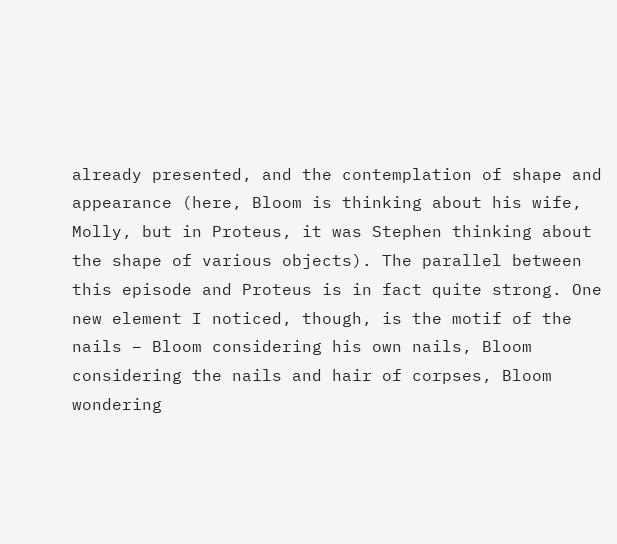already presented, and the contemplation of shape and appearance (here, Bloom is thinking about his wife, Molly, but in Proteus, it was Stephen thinking about the shape of various objects). The parallel between this episode and Proteus is in fact quite strong. One new element I noticed, though, is the motif of the nails – Bloom considering his own nails, Bloom considering the nails and hair of corpses, Bloom wondering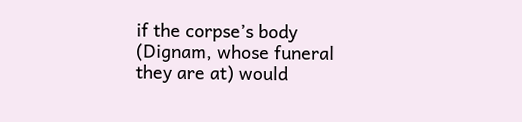if the corpse’s body (Dignam, whose funeral they are at) would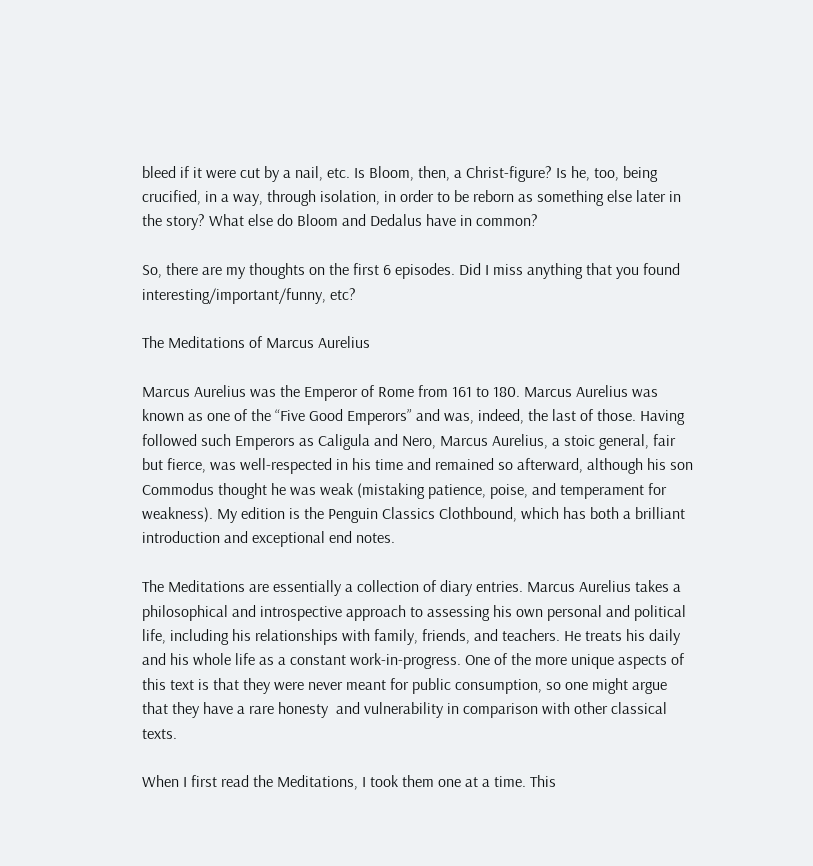bleed if it were cut by a nail, etc. Is Bloom, then, a Christ-figure? Is he, too, being crucified, in a way, through isolation, in order to be reborn as something else later in the story? What else do Bloom and Dedalus have in common?

So, there are my thoughts on the first 6 episodes. Did I miss anything that you found interesting/important/funny, etc?

The Meditations of Marcus Aurelius

Marcus Aurelius was the Emperor of Rome from 161 to 180. Marcus Aurelius was known as one of the “Five Good Emperors” and was, indeed, the last of those. Having followed such Emperors as Caligula and Nero, Marcus Aurelius, a stoic general, fair but fierce, was well-respected in his time and remained so afterward, although his son Commodus thought he was weak (mistaking patience, poise, and temperament for weakness). My edition is the Penguin Classics Clothbound, which has both a brilliant introduction and exceptional end notes.

The Meditations are essentially a collection of diary entries. Marcus Aurelius takes a philosophical and introspective approach to assessing his own personal and political life, including his relationships with family, friends, and teachers. He treats his daily and his whole life as a constant work-in-progress. One of the more unique aspects of this text is that they were never meant for public consumption, so one might argue that they have a rare honesty  and vulnerability in comparison with other classical texts.

When I first read the Meditations, I took them one at a time. This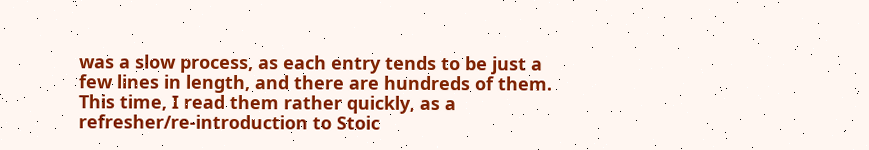was a slow process, as each entry tends to be just a few lines in length, and there are hundreds of them. This time, I read them rather quickly, as a refresher/re-introduction to Stoic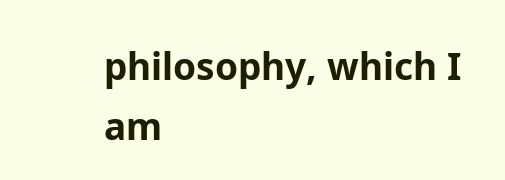philosophy, which I am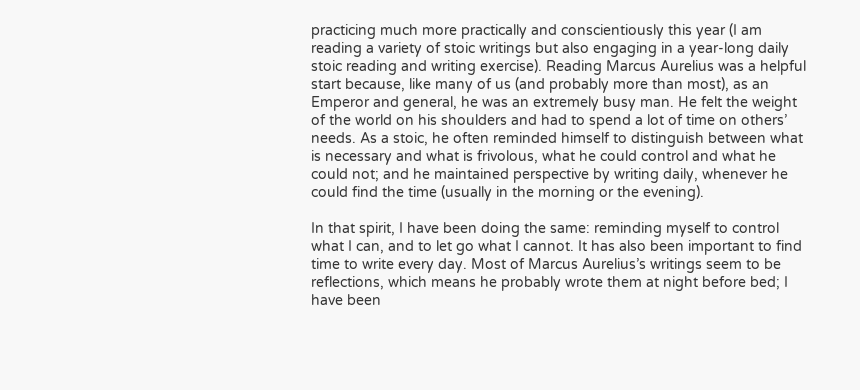practicing much more practically and conscientiously this year (I am reading a variety of stoic writings but also engaging in a year-long daily stoic reading and writing exercise). Reading Marcus Aurelius was a helpful start because, like many of us (and probably more than most), as an Emperor and general, he was an extremely busy man. He felt the weight of the world on his shoulders and had to spend a lot of time on others’ needs. As a stoic, he often reminded himself to distinguish between what is necessary and what is frivolous, what he could control and what he could not; and he maintained perspective by writing daily, whenever he could find the time (usually in the morning or the evening).

In that spirit, I have been doing the same: reminding myself to control what I can, and to let go what I cannot. It has also been important to find time to write every day. Most of Marcus Aurelius’s writings seem to be reflections, which means he probably wrote them at night before bed; I have been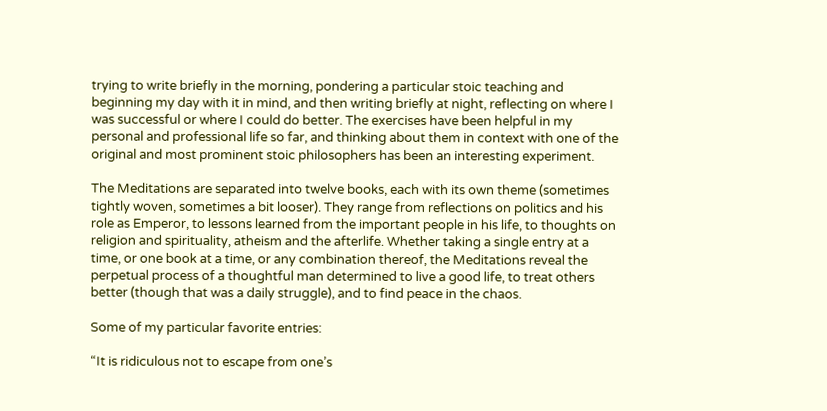trying to write briefly in the morning, pondering a particular stoic teaching and beginning my day with it in mind, and then writing briefly at night, reflecting on where I was successful or where I could do better. The exercises have been helpful in my personal and professional life so far, and thinking about them in context with one of the original and most prominent stoic philosophers has been an interesting experiment.

The Meditations are separated into twelve books, each with its own theme (sometimes tightly woven, sometimes a bit looser). They range from reflections on politics and his role as Emperor, to lessons learned from the important people in his life, to thoughts on religion and spirituality, atheism and the afterlife. Whether taking a single entry at a time, or one book at a time, or any combination thereof, the Meditations reveal the perpetual process of a thoughtful man determined to live a good life, to treat others better (though that was a daily struggle), and to find peace in the chaos.

Some of my particular favorite entries:

“It is ridiculous not to escape from one’s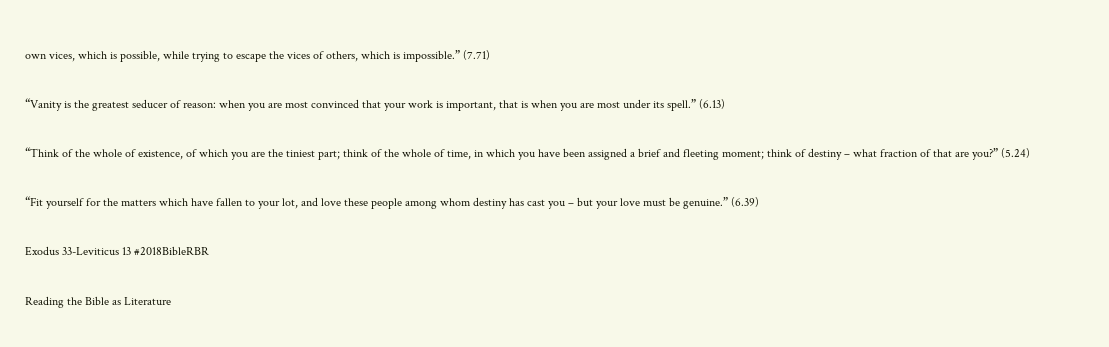own vices, which is possible, while trying to escape the vices of others, which is impossible.” (7.71)

“Vanity is the greatest seducer of reason: when you are most convinced that your work is important, that is when you are most under its spell.” (6.13)

“Think of the whole of existence, of which you are the tiniest part; think of the whole of time, in which you have been assigned a brief and fleeting moment; think of destiny – what fraction of that are you?” (5.24)

“Fit yourself for the matters which have fallen to your lot, and love these people among whom destiny has cast you – but your love must be genuine.” (6.39)

Exodus 33-Leviticus 13 #2018BibleRBR

Reading the Bible as Literature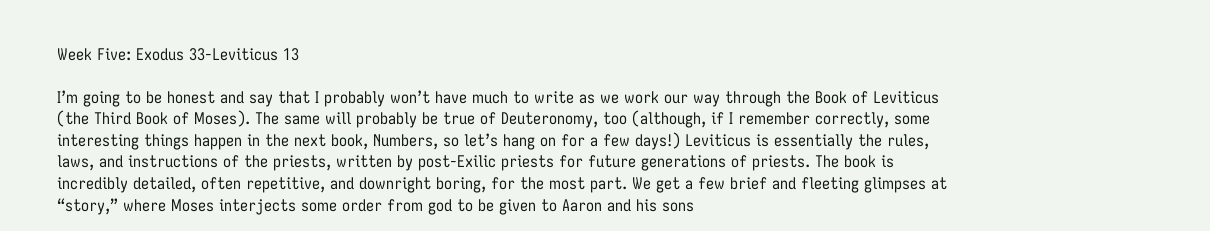Week Five: Exodus 33-Leviticus 13

I’m going to be honest and say that I probably won’t have much to write as we work our way through the Book of Leviticus (the Third Book of Moses). The same will probably be true of Deuteronomy, too (although, if I remember correctly, some interesting things happen in the next book, Numbers, so let’s hang on for a few days!) Leviticus is essentially the rules, laws, and instructions of the priests, written by post-Exilic priests for future generations of priests. The book is incredibly detailed, often repetitive, and downright boring, for the most part. We get a few brief and fleeting glimpses at “story,” where Moses interjects some order from god to be given to Aaron and his sons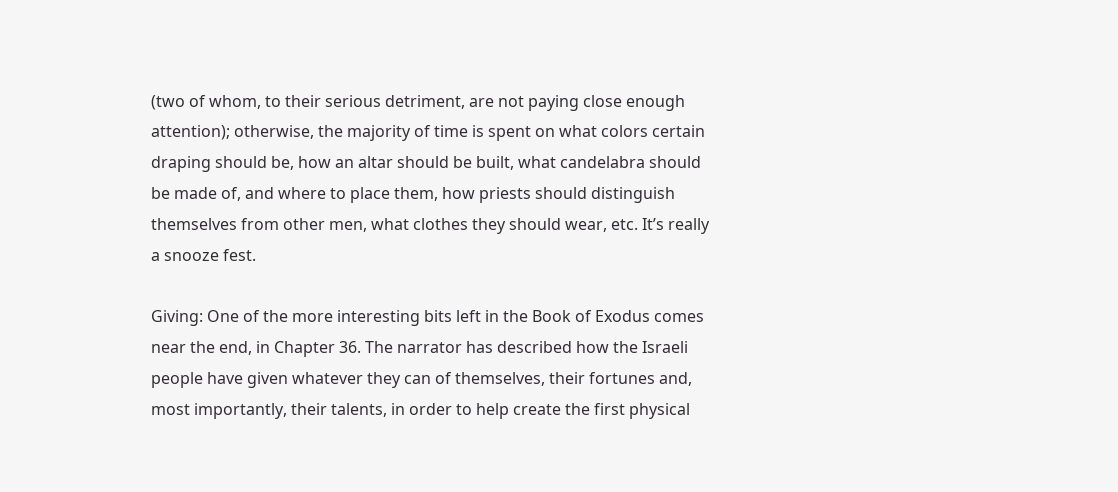(two of whom, to their serious detriment, are not paying close enough attention); otherwise, the majority of time is spent on what colors certain draping should be, how an altar should be built, what candelabra should be made of, and where to place them, how priests should distinguish themselves from other men, what clothes they should wear, etc. It’s really a snooze fest.

Giving: One of the more interesting bits left in the Book of Exodus comes near the end, in Chapter 36. The narrator has described how the Israeli people have given whatever they can of themselves, their fortunes and, most importantly, their talents, in order to help create the first physical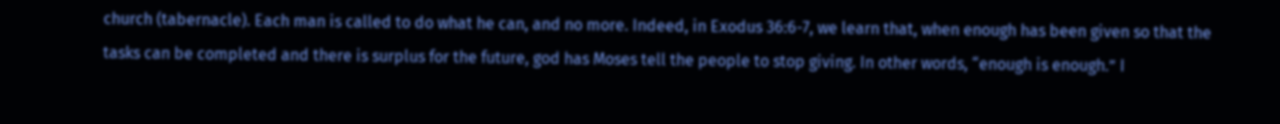church (tabernacle). Each man is called to do what he can, and no more. Indeed, in Exodus 36:6-7, we learn that, when enough has been given so that the tasks can be completed and there is surplus for the future, god has Moses tell the people to stop giving. In other words, “enough is enough.” I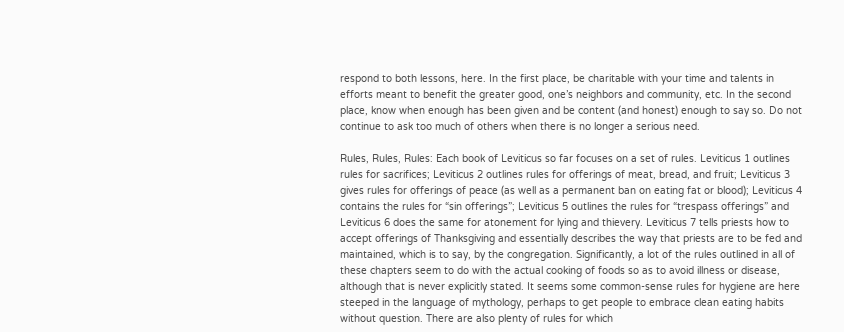respond to both lessons, here. In the first place, be charitable with your time and talents in efforts meant to benefit the greater good, one’s neighbors and community, etc. In the second place, know when enough has been given and be content (and honest) enough to say so. Do not continue to ask too much of others when there is no longer a serious need.

Rules, Rules, Rules: Each book of Leviticus so far focuses on a set of rules. Leviticus 1 outlines rules for sacrifices; Leviticus 2 outlines rules for offerings of meat, bread, and fruit; Leviticus 3 gives rules for offerings of peace (as well as a permanent ban on eating fat or blood); Leviticus 4 contains the rules for “sin offerings”; Leviticus 5 outlines the rules for “trespass offerings” and Leviticus 6 does the same for atonement for lying and thievery. Leviticus 7 tells priests how to accept offerings of Thanksgiving and essentially describes the way that priests are to be fed and maintained, which is to say, by the congregation. Significantly, a lot of the rules outlined in all of these chapters seem to do with the actual cooking of foods so as to avoid illness or disease, although that is never explicitly stated. It seems some common-sense rules for hygiene are here steeped in the language of mythology, perhaps to get people to embrace clean eating habits without question. There are also plenty of rules for which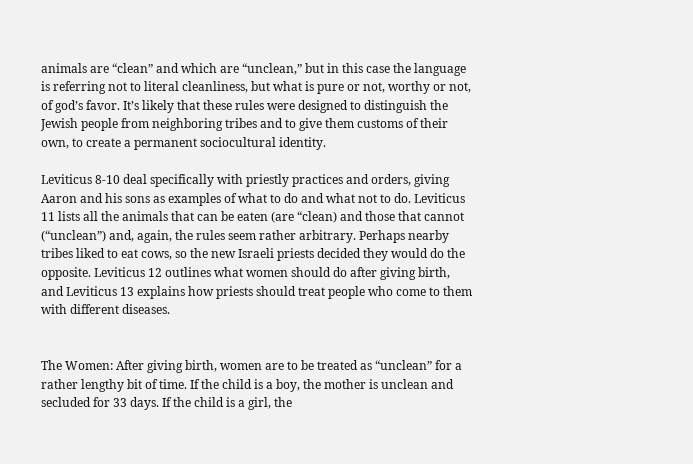animals are “clean” and which are “unclean,” but in this case the language is referring not to literal cleanliness, but what is pure or not, worthy or not, of god’s favor. It’s likely that these rules were designed to distinguish the Jewish people from neighboring tribes and to give them customs of their own, to create a permanent sociocultural identity.

Leviticus 8-10 deal specifically with priestly practices and orders, giving Aaron and his sons as examples of what to do and what not to do. Leviticus 11 lists all the animals that can be eaten (are “clean) and those that cannot (“unclean”) and, again, the rules seem rather arbitrary. Perhaps nearby tribes liked to eat cows, so the new Israeli priests decided they would do the opposite. Leviticus 12 outlines what women should do after giving birth, and Leviticus 13 explains how priests should treat people who come to them with different diseases.


The Women: After giving birth, women are to be treated as “unclean” for a rather lengthy bit of time. If the child is a boy, the mother is unclean and secluded for 33 days. If the child is a girl, the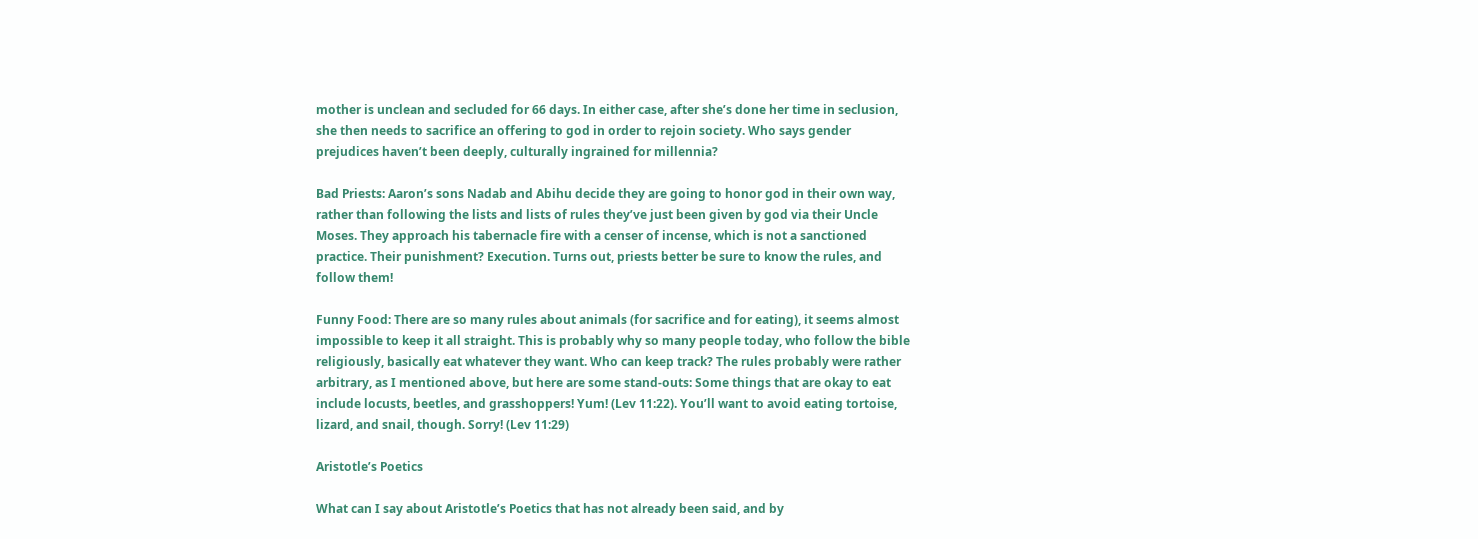mother is unclean and secluded for 66 days. In either case, after she’s done her time in seclusion, she then needs to sacrifice an offering to god in order to rejoin society. Who says gender prejudices haven’t been deeply, culturally ingrained for millennia?

Bad Priests: Aaron’s sons Nadab and Abihu decide they are going to honor god in their own way, rather than following the lists and lists of rules they’ve just been given by god via their Uncle Moses. They approach his tabernacle fire with a censer of incense, which is not a sanctioned practice. Their punishment? Execution. Turns out, priests better be sure to know the rules, and follow them!

Funny Food: There are so many rules about animals (for sacrifice and for eating), it seems almost impossible to keep it all straight. This is probably why so many people today, who follow the bible religiously, basically eat whatever they want. Who can keep track? The rules probably were rather arbitrary, as I mentioned above, but here are some stand-outs: Some things that are okay to eat include locusts, beetles, and grasshoppers! Yum! (Lev 11:22). You’ll want to avoid eating tortoise, lizard, and snail, though. Sorry! (Lev 11:29)

Aristotle’s Poetics

What can I say about Aristotle’s Poetics that has not already been said, and by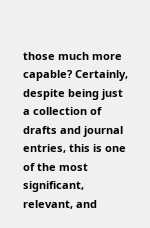those much more capable? Certainly, despite being just a collection of drafts and journal entries, this is one of the most significant, relevant, and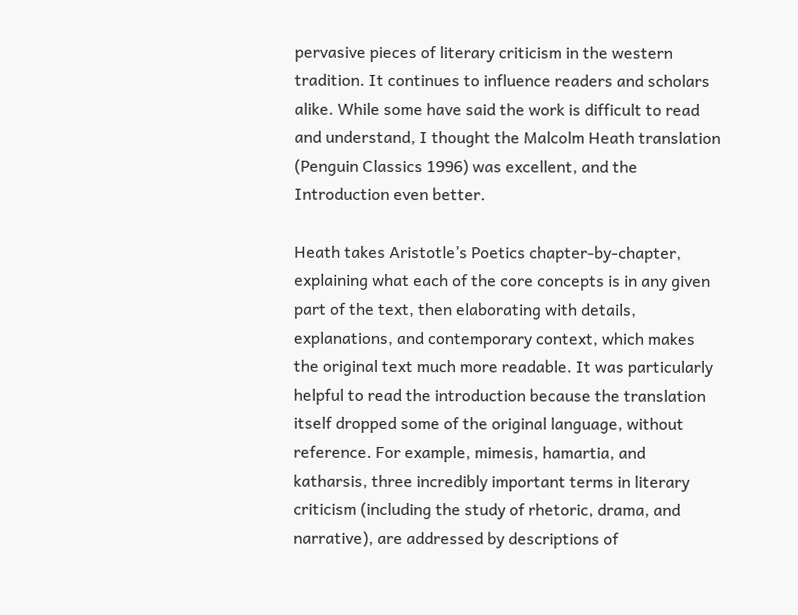pervasive pieces of literary criticism in the western tradition. It continues to influence readers and scholars alike. While some have said the work is difficult to read and understand, I thought the Malcolm Heath translation (Penguin Classics 1996) was excellent, and the Introduction even better.

Heath takes Aristotle’s Poetics chapter-by-chapter, explaining what each of the core concepts is in any given part of the text, then elaborating with details, explanations, and contemporary context, which makes the original text much more readable. It was particularly helpful to read the introduction because the translation itself dropped some of the original language, without reference. For example, mimesis, hamartia, and katharsis, three incredibly important terms in literary criticism (including the study of rhetoric, drama, and narrative), are addressed by descriptions of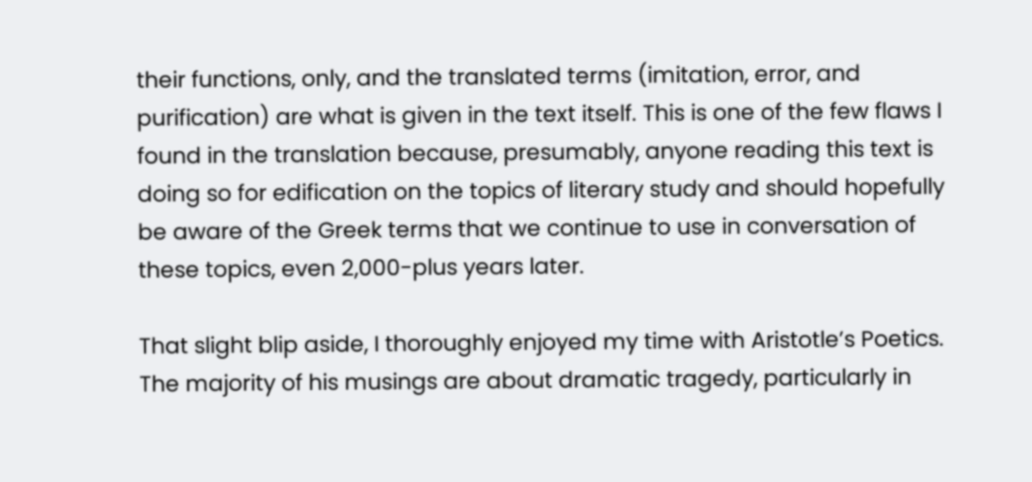their functions, only, and the translated terms (imitation, error, and purification) are what is given in the text itself. This is one of the few flaws I found in the translation because, presumably, anyone reading this text is doing so for edification on the topics of literary study and should hopefully be aware of the Greek terms that we continue to use in conversation of these topics, even 2,000-plus years later.

That slight blip aside, I thoroughly enjoyed my time with Aristotle’s Poetics. The majority of his musings are about dramatic tragedy, particularly in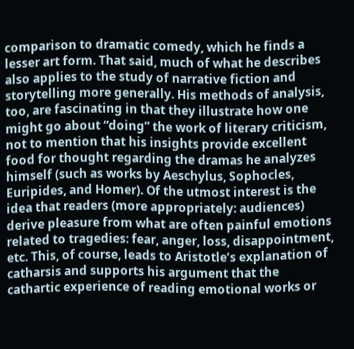comparison to dramatic comedy, which he finds a lesser art form. That said, much of what he describes also applies to the study of narrative fiction and storytelling more generally. His methods of analysis, too, are fascinating in that they illustrate how one might go about “doing” the work of literary criticism, not to mention that his insights provide excellent food for thought regarding the dramas he analyzes himself (such as works by Aeschylus, Sophocles, Euripides, and Homer). Of the utmost interest is the idea that readers (more appropriately: audiences) derive pleasure from what are often painful emotions related to tragedies: fear, anger, loss, disappointment, etc. This, of course, leads to Aristotle’s explanation of catharsis and supports his argument that the cathartic experience of reading emotional works or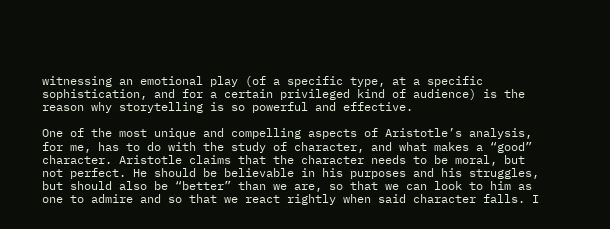witnessing an emotional play (of a specific type, at a specific sophistication, and for a certain privileged kind of audience) is the reason why storytelling is so powerful and effective.

One of the most unique and compelling aspects of Aristotle’s analysis, for me, has to do with the study of character, and what makes a “good” character. Aristotle claims that the character needs to be moral, but not perfect. He should be believable in his purposes and his struggles, but should also be “better” than we are, so that we can look to him as one to admire and so that we react rightly when said character falls. I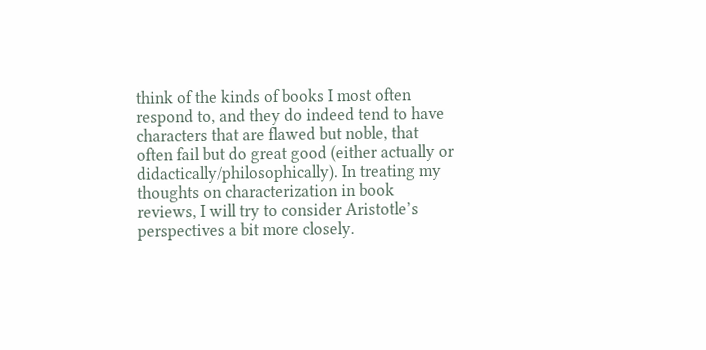think of the kinds of books I most often respond to, and they do indeed tend to have characters that are flawed but noble, that often fail but do great good (either actually or didactically/philosophically). In treating my thoughts on characterization in book reviews, I will try to consider Aristotle’s perspectives a bit more closely.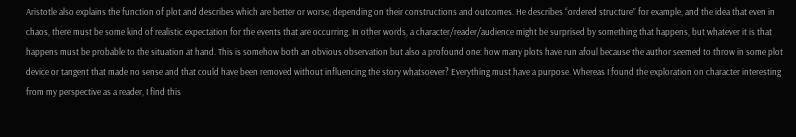Aristotle also explains the function of plot and describes which are better or worse, depending on their constructions and outcomes. He describes “ordered structure” for example, and the idea that even in chaos, there must be some kind of realistic expectation for the events that are occurring. In other words, a character/reader/audience might be surprised by something that happens, but whatever it is that happens must be probable to the situation at hand. This is somehow both an obvious observation but also a profound one: how many plots have run afoul because the author seemed to throw in some plot device or tangent that made no sense and that could have been removed without influencing the story whatsoever? Everything must have a purpose. Whereas I found the exploration on character interesting from my perspective as a reader, I find this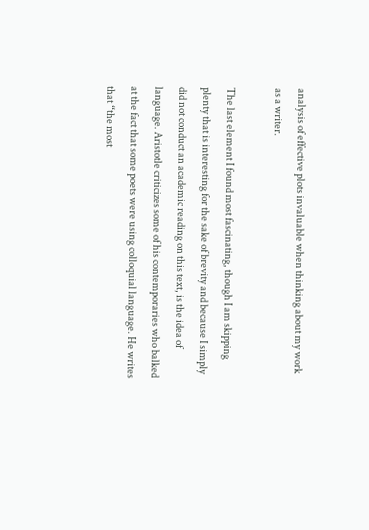analysis of effective plots invaluable when thinking about my work as a writer.

The last element I found most fascinating, though I am skipping plenty that is interesting for the sake of brevity and because I simply did not conduct an academic reading on this text, is the idea of language. Aristotle criticizes some of his contemporaries who balked at the fact that some poets were using colloquial language. He writes that “the most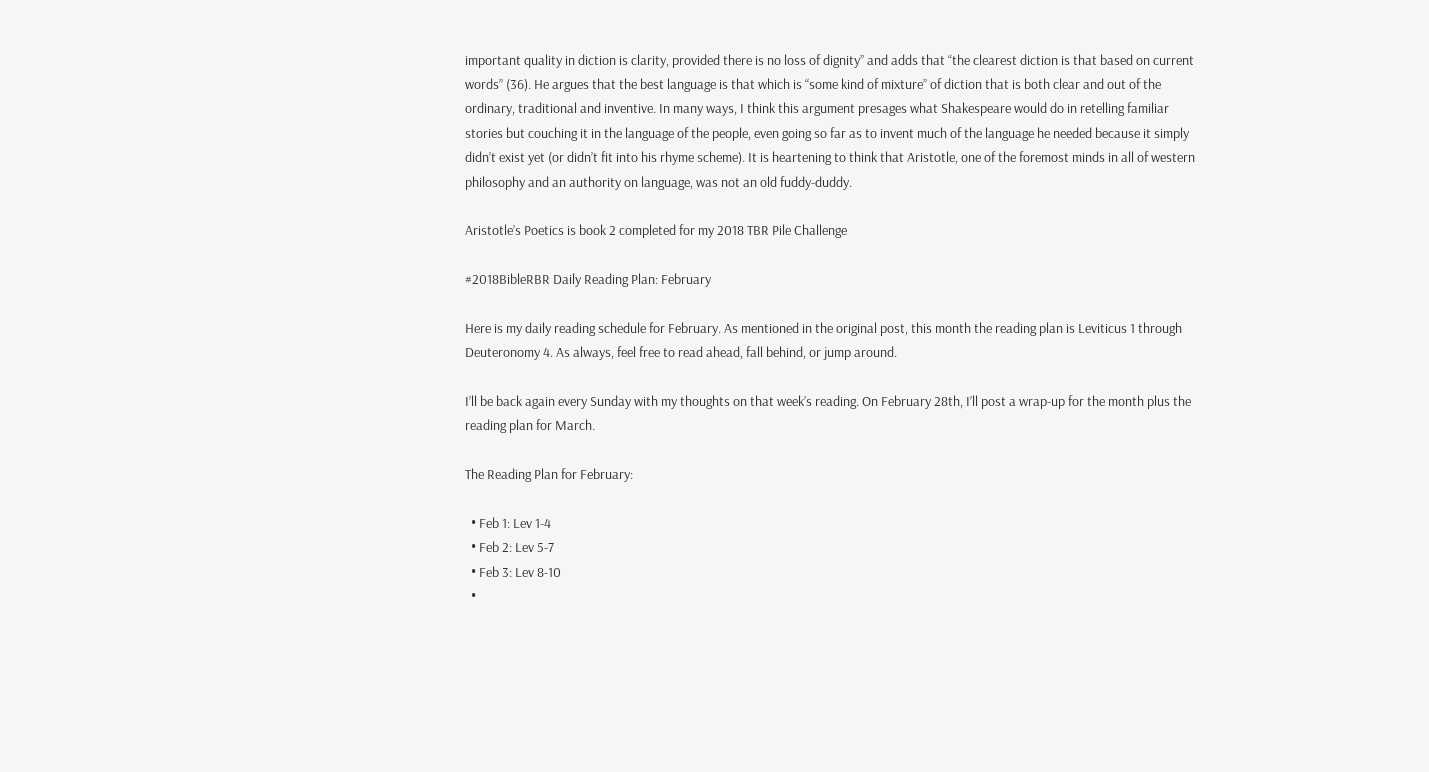important quality in diction is clarity, provided there is no loss of dignity” and adds that “the clearest diction is that based on current words” (36). He argues that the best language is that which is “some kind of mixture” of diction that is both clear and out of the ordinary, traditional and inventive. In many ways, I think this argument presages what Shakespeare would do in retelling familiar stories but couching it in the language of the people, even going so far as to invent much of the language he needed because it simply didn’t exist yet (or didn’t fit into his rhyme scheme). It is heartening to think that Aristotle, one of the foremost minds in all of western philosophy and an authority on language, was not an old fuddy-duddy.

Aristotle’s Poetics is book 2 completed for my 2018 TBR Pile Challenge

#2018BibleRBR Daily Reading Plan: February

Here is my daily reading schedule for February. As mentioned in the original post, this month the reading plan is Leviticus 1 through Deuteronomy 4. As always, feel free to read ahead, fall behind, or jump around.

I’ll be back again every Sunday with my thoughts on that week’s reading. On February 28th, I’ll post a wrap-up for the month plus the reading plan for March.

The Reading Plan for February:

  • Feb 1: Lev 1-4
  • Feb 2: Lev 5-7
  • Feb 3: Lev 8-10
  •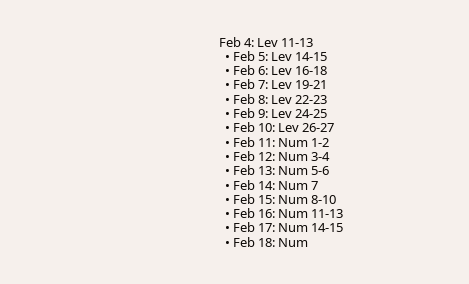Feb 4: Lev 11-13
  • Feb 5: Lev 14-15
  • Feb 6: Lev 16-18
  • Feb 7: Lev 19-21
  • Feb 8: Lev 22-23
  • Feb 9: Lev 24-25
  • Feb 10: Lev 26-27
  • Feb 11: Num 1-2
  • Feb 12: Num 3-4
  • Feb 13: Num 5-6
  • Feb 14: Num 7
  • Feb 15: Num 8-10
  • Feb 16: Num 11-13
  • Feb 17: Num 14-15
  • Feb 18: Num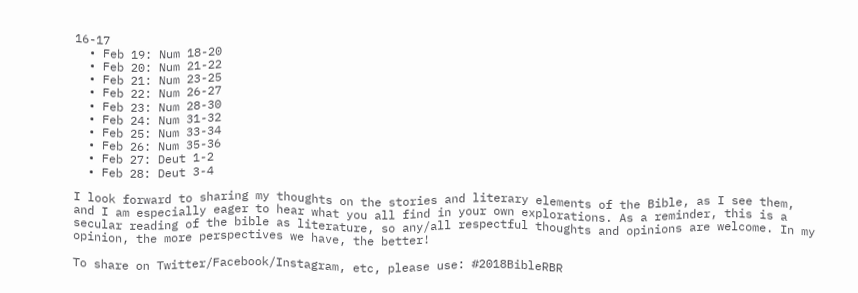16-17
  • Feb 19: Num 18-20
  • Feb 20: Num 21-22
  • Feb 21: Num 23-25
  • Feb 22: Num 26-27
  • Feb 23: Num 28-30
  • Feb 24: Num 31-32
  • Feb 25: Num 33-34
  • Feb 26: Num 35-36
  • Feb 27: Deut 1-2
  • Feb 28: Deut 3-4

I look forward to sharing my thoughts on the stories and literary elements of the Bible, as I see them, and I am especially eager to hear what you all find in your own explorations. As a reminder, this is a secular reading of the bible as literature, so any/all respectful thoughts and opinions are welcome. In my opinion, the more perspectives we have, the better!

To share on Twitter/Facebook/Instagram, etc, please use: #2018BibleRBR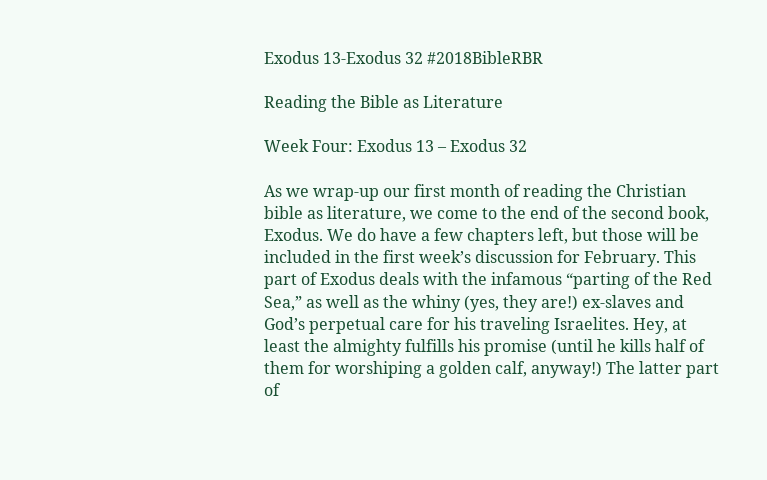Exodus 13-Exodus 32 #2018BibleRBR

Reading the Bible as Literature

Week Four: Exodus 13 – Exodus 32

As we wrap-up our first month of reading the Christian bible as literature, we come to the end of the second book, Exodus. We do have a few chapters left, but those will be included in the first week’s discussion for February. This part of Exodus deals with the infamous “parting of the Red Sea,” as well as the whiny (yes, they are!) ex-slaves and God’s perpetual care for his traveling Israelites. Hey, at least the almighty fulfills his promise (until he kills half of them for worshiping a golden calf, anyway!) The latter part of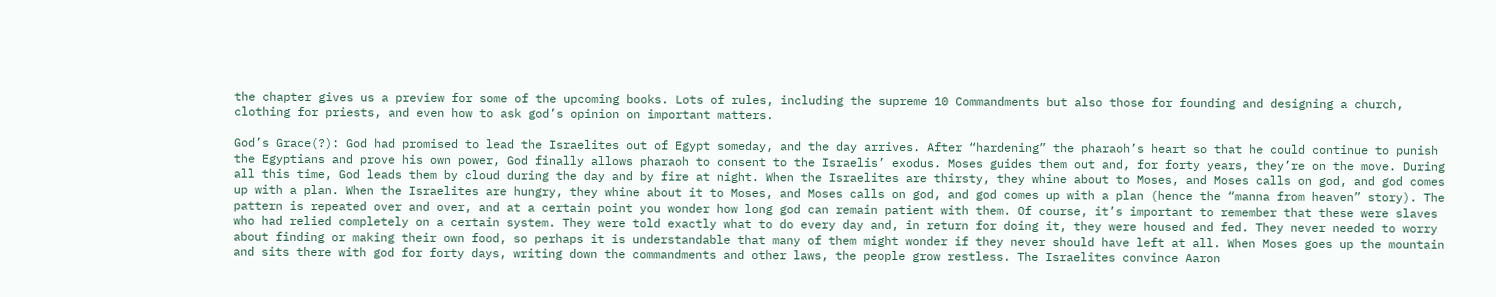the chapter gives us a preview for some of the upcoming books. Lots of rules, including the supreme 10 Commandments but also those for founding and designing a church, clothing for priests, and even how to ask god’s opinion on important matters.

God’s Grace(?): God had promised to lead the Israelites out of Egypt someday, and the day arrives. After “hardening” the pharaoh’s heart so that he could continue to punish the Egyptians and prove his own power, God finally allows pharaoh to consent to the Israelis’ exodus. Moses guides them out and, for forty years, they’re on the move. During all this time, God leads them by cloud during the day and by fire at night. When the Israelites are thirsty, they whine about to Moses, and Moses calls on god, and god comes up with a plan. When the Israelites are hungry, they whine about it to Moses, and Moses calls on god, and god comes up with a plan (hence the “manna from heaven” story). The pattern is repeated over and over, and at a certain point you wonder how long god can remain patient with them. Of course, it’s important to remember that these were slaves who had relied completely on a certain system. They were told exactly what to do every day and, in return for doing it, they were housed and fed. They never needed to worry about finding or making their own food, so perhaps it is understandable that many of them might wonder if they never should have left at all. When Moses goes up the mountain and sits there with god for forty days, writing down the commandments and other laws, the people grow restless. The Israelites convince Aaron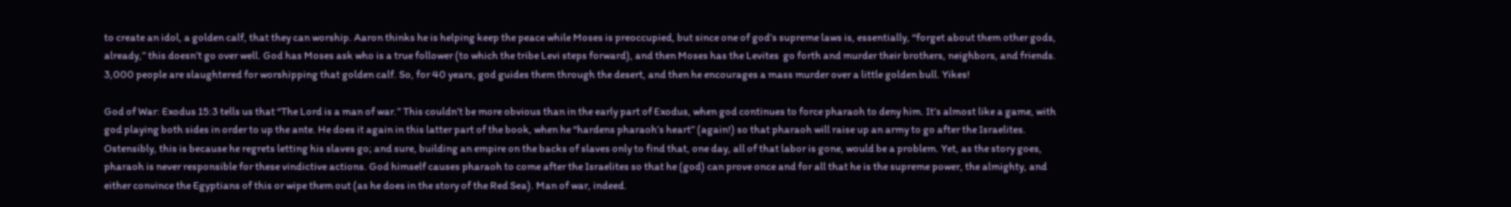to create an idol, a golden calf, that they can worship. Aaron thinks he is helping keep the peace while Moses is preoccupied, but since one of god’s supreme laws is, essentially, “forget about them other gods, already,” this doesn’t go over well. God has Moses ask who is a true follower (to which the tribe Levi steps forward), and then Moses has the Levites  go forth and murder their brothers, neighbors, and friends. 3,000 people are slaughtered for worshipping that golden calf. So, for 40 years, god guides them through the desert, and then he encourages a mass murder over a little golden bull. Yikes!

God of War: Exodus 15:3 tells us that “The Lord is a man of war.” This couldn’t be more obvious than in the early part of Exodus, when god continues to force pharaoh to deny him. It’s almost like a game, with god playing both sides in order to up the ante. He does it again in this latter part of the book, when he “hardens pharaoh’s heart” (again!) so that pharaoh will raise up an army to go after the Israelites. Ostensibly, this is because he regrets letting his slaves go; and sure, building an empire on the backs of slaves only to find that, one day, all of that labor is gone, would be a problem. Yet, as the story goes, pharaoh is never responsible for these vindictive actions. God himself causes pharaoh to come after the Israelites so that he (god) can prove once and for all that he is the supreme power, the almighty, and either convince the Egyptians of this or wipe them out (as he does in the story of the Red Sea). Man of war, indeed.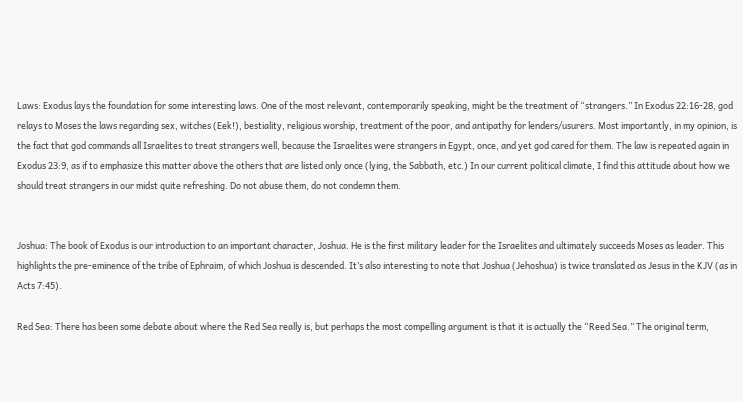Laws: Exodus lays the foundation for some interesting laws. One of the most relevant, contemporarily speaking, might be the treatment of “strangers.” In Exodus 22:16-28, god relays to Moses the laws regarding sex, witches (Eek!), bestiality, religious worship, treatment of the poor, and antipathy for lenders/usurers. Most importantly, in my opinion, is the fact that god commands all Israelites to treat strangers well, because the Israelites were strangers in Egypt, once, and yet god cared for them. The law is repeated again in Exodus 23:9, as if to emphasize this matter above the others that are listed only once (lying, the Sabbath, etc.) In our current political climate, I find this attitude about how we should treat strangers in our midst quite refreshing. Do not abuse them, do not condemn them.


Joshua: The book of Exodus is our introduction to an important character, Joshua. He is the first military leader for the Israelites and ultimately succeeds Moses as leader. This highlights the pre-eminence of the tribe of Ephraim, of which Joshua is descended. It’s also interesting to note that Joshua (Jehoshua) is twice translated as Jesus in the KJV (as in Acts 7:45).

Red Sea: There has been some debate about where the Red Sea really is, but perhaps the most compelling argument is that it is actually the “Reed Sea.” The original term,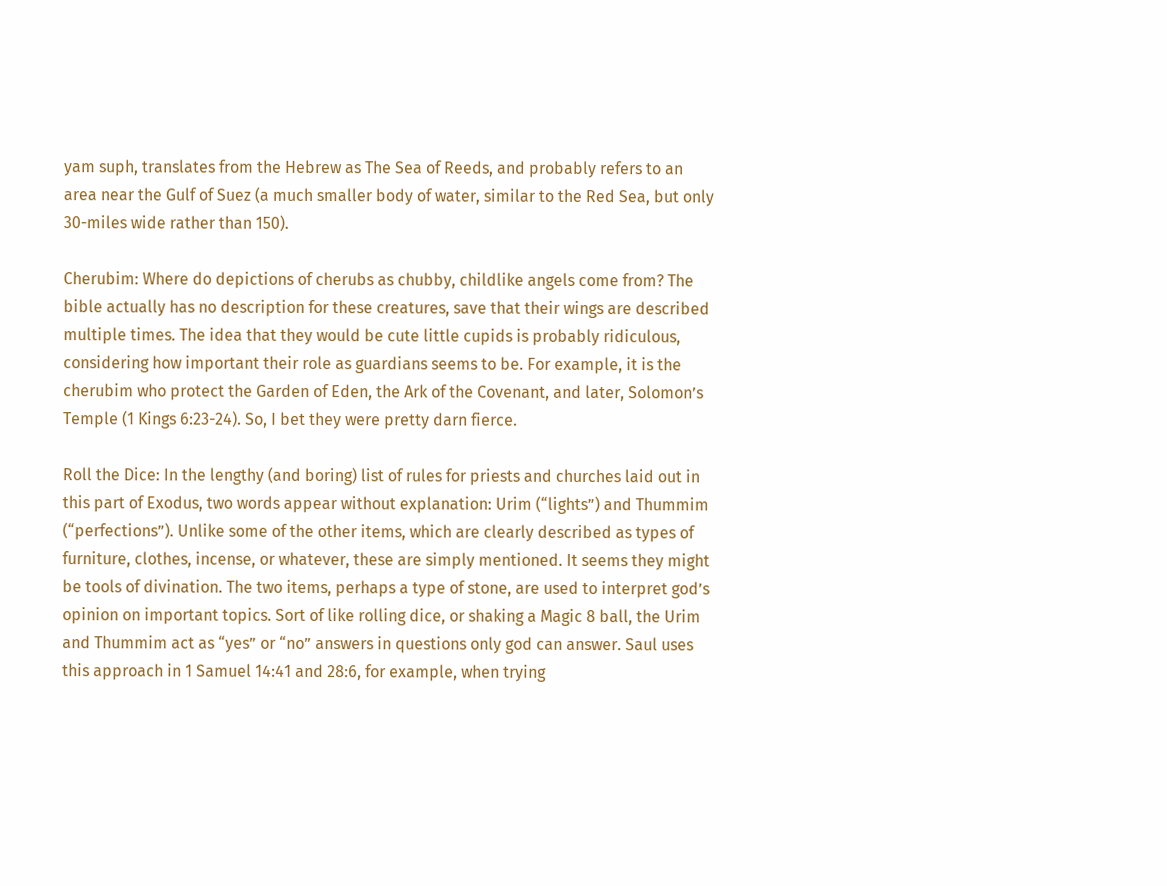yam suph, translates from the Hebrew as The Sea of Reeds, and probably refers to an area near the Gulf of Suez (a much smaller body of water, similar to the Red Sea, but only 30-miles wide rather than 150).

Cherubim: Where do depictions of cherubs as chubby, childlike angels come from? The bible actually has no description for these creatures, save that their wings are described multiple times. The idea that they would be cute little cupids is probably ridiculous, considering how important their role as guardians seems to be. For example, it is the cherubim who protect the Garden of Eden, the Ark of the Covenant, and later, Solomon’s Temple (1 Kings 6:23-24). So, I bet they were pretty darn fierce.

Roll the Dice: In the lengthy (and boring) list of rules for priests and churches laid out in this part of Exodus, two words appear without explanation: Urim (“lights”) and Thummim (“perfections”). Unlike some of the other items, which are clearly described as types of furniture, clothes, incense, or whatever, these are simply mentioned. It seems they might be tools of divination. The two items, perhaps a type of stone, are used to interpret god’s opinion on important topics. Sort of like rolling dice, or shaking a Magic 8 ball, the Urim and Thummim act as “yes” or “no” answers in questions only god can answer. Saul uses this approach in 1 Samuel 14:41 and 28:6, for example, when trying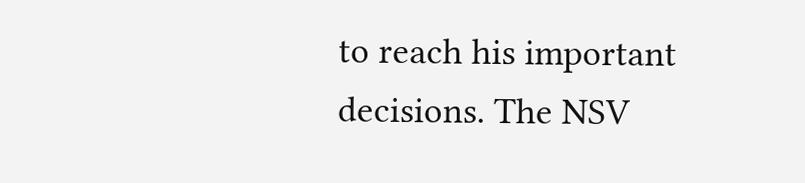to reach his important decisions. The NSV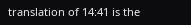translation of 14:41 is the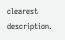clearest description.